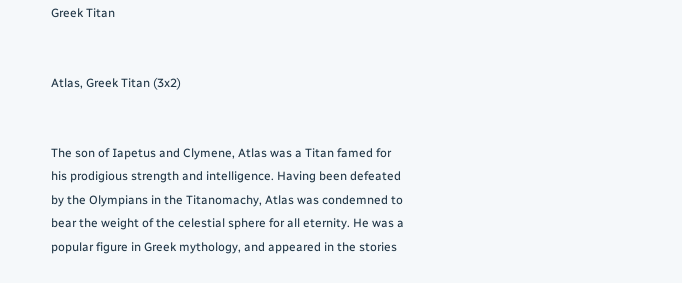Greek Titan


Atlas, Greek Titan (3x2)


The son of Iapetus and Clymene, Atlas was a Titan famed for his prodigious strength and intelligence. Having been defeated by the Olympians in the Titanomachy, Atlas was condemned to bear the weight of the celestial sphere for all eternity. He was a popular figure in Greek mythology, and appeared in the stories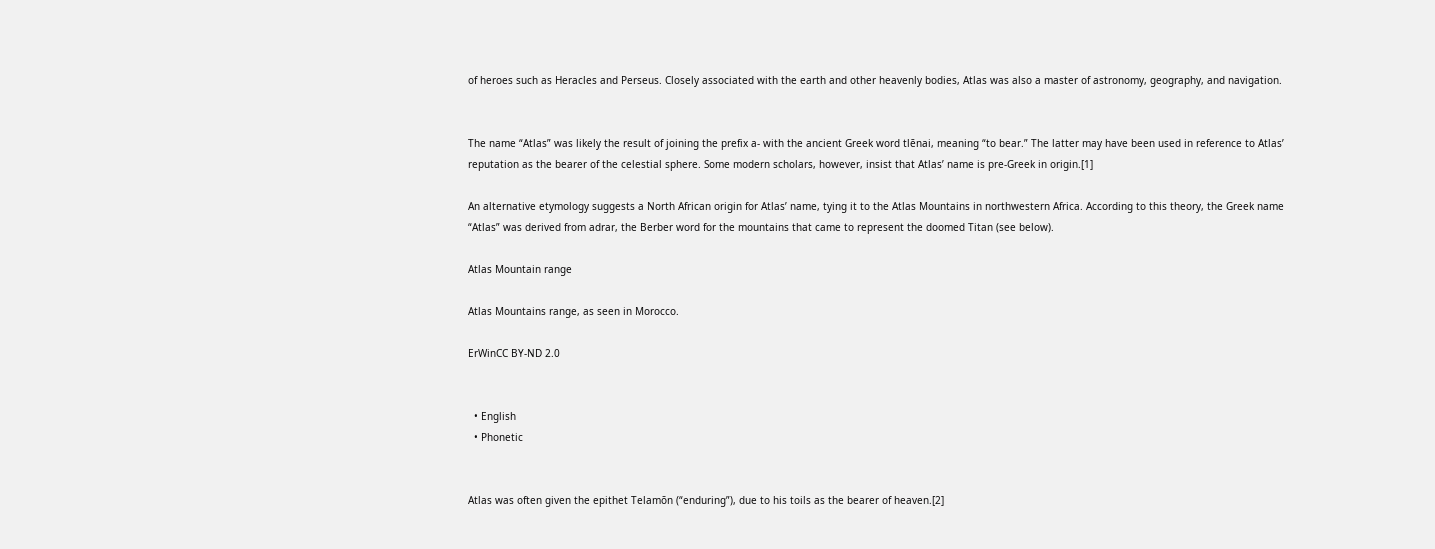of heroes such as Heracles and Perseus. Closely associated with the earth and other heavenly bodies, Atlas was also a master of astronomy, geography, and navigation.


The name “Atlas” was likely the result of joining the prefix a- with the ancient Greek word tlēnai, meaning “to bear.” The latter may have been used in reference to Atlas’ reputation as the bearer of the celestial sphere. Some modern scholars, however, insist that Atlas’ name is pre-Greek in origin.[1]

An alternative etymology suggests a North African origin for Atlas’ name, tying it to the Atlas Mountains in northwestern Africa. According to this theory, the Greek name “Atlas” was derived from adrar, the Berber word for the mountains that came to represent the doomed Titan (see below).

Atlas Mountain range

Atlas Mountains range, as seen in Morocco.

ErWinCC BY-ND 2.0


  • English
  • Phonetic


Atlas was often given the epithet Telamōn (“enduring”), due to his toils as the bearer of heaven.[2]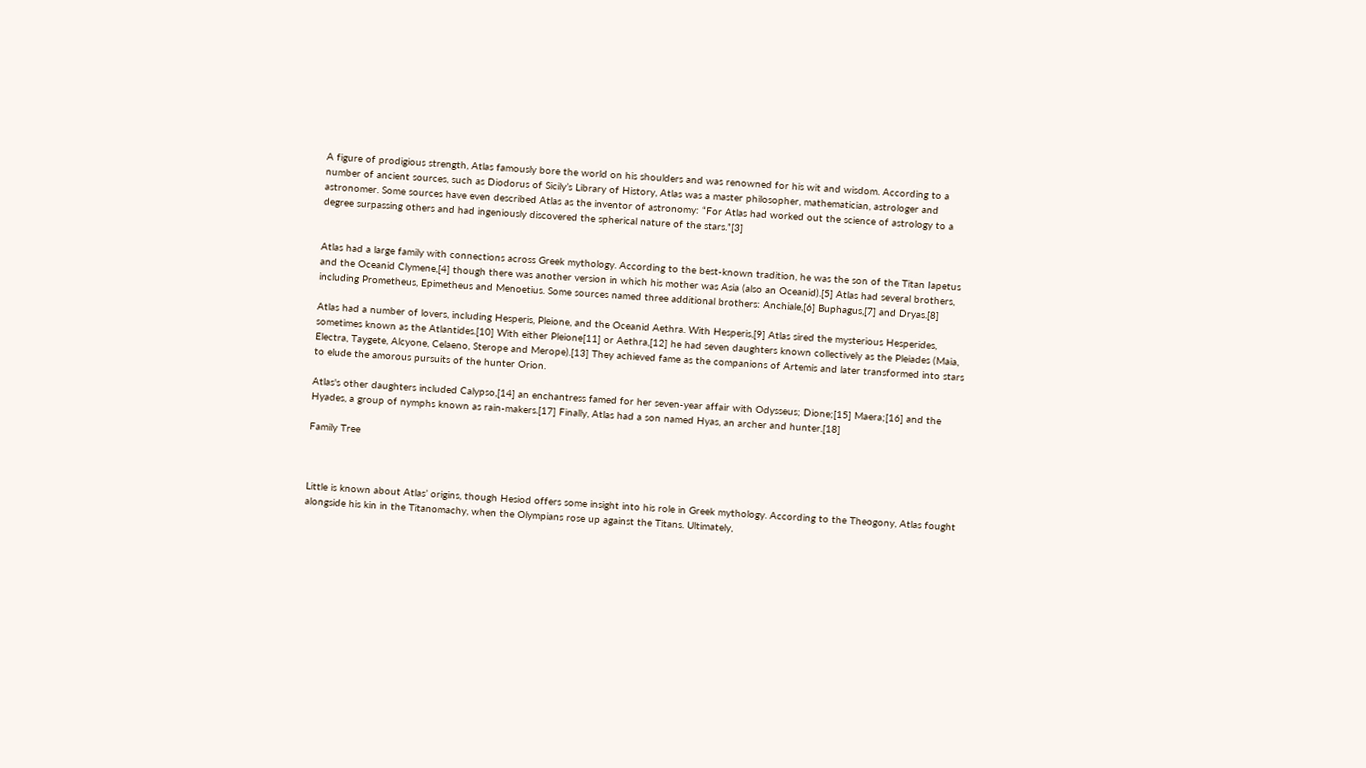A figure of prodigious strength, Atlas famously bore the world on his shoulders and was renowned for his wit and wisdom. According to a number of ancient sources, such as Diodorus of Sicily’s Library of History, Atlas was a master philosopher, mathematician, astrologer and astronomer. Some sources have even described Atlas as the inventor of astronomy: “For Atlas had worked out the science of astrology to a degree surpassing others and had ingeniously discovered the spherical nature of the stars.”[3]


Atlas had a large family with connections across Greek mythology. According to the best-known tradition, he was the son of the Titan Iapetus and the Oceanid Clymene,[4] though there was another version in which his mother was Asia (also an Oceanid).[5] Atlas had several brothers, including Prometheus, Epimetheus and Menoetius. Some sources named three additional brothers: Anchiale,[6] Buphagus,[7] and Dryas.[8]

Atlas had a number of lovers, including Hesperis, Pleione, and the Oceanid Aethra. With Hesperis,[9] Atlas sired the mysterious Hesperides, sometimes known as the Atlantides.[10] With either Pleione[11] or Aethra,[12] he had seven daughters known collectively as the Pleiades (Maia, Electra, Taygete, Alcyone, Celaeno, Sterope and Merope).[13] They achieved fame as the companions of Artemis and later transformed into stars to elude the amorous pursuits of the hunter Orion.

Atlas's other daughters included Calypso,[14] an enchantress famed for her seven-year affair with Odysseus; Dione;[15] Maera;[16] and the Hyades, a group of nymphs known as rain-makers.[17] Finally, Atlas had a son named Hyas, an archer and hunter.[18]

Family Tree



Little is known about Atlas’ origins, though Hesiod offers some insight into his role in Greek mythology. According to the Theogony, Atlas fought alongside his kin in the Titanomachy, when the Olympians rose up against the Titans. Ultimately,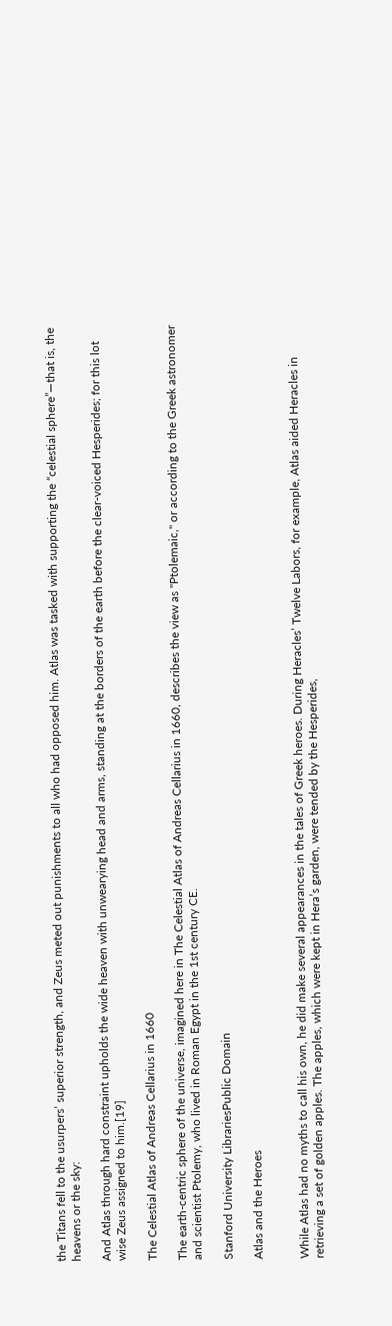the Titans fell to the usurpers’ superior strength, and Zeus meted out punishments to all who had opposed him. Atlas was tasked with supporting the “celestial sphere”—that is, the heavens or the sky:

And Atlas through hard constraint upholds the wide heaven with unwearying head and arms, standing at the borders of the earth before the clear-voiced Hesperides; for this lot wise Zeus assigned to him.[19]

The Celestial Atlas of Andreas Cellarius in 1660

The earth-centric sphere of the universe, imagined here in The Celestial Atlas of Andreas Cellarius in 1660, describes the view as "Ptolemaic," or according to the Greek astronomer and scientist Ptolemy, who lived in Roman Egypt in the 1st century CE.

Stanford University LibrariesPublic Domain

Atlas and the Heroes


While Atlas had no myths to call his own, he did make several appearances in the tales of Greek heroes. During Heracles’ Twelve Labors, for example, Atlas aided Heracles in retrieving a set of golden apples. The apples, which were kept in Hera’s garden, were tended by the Hesperides,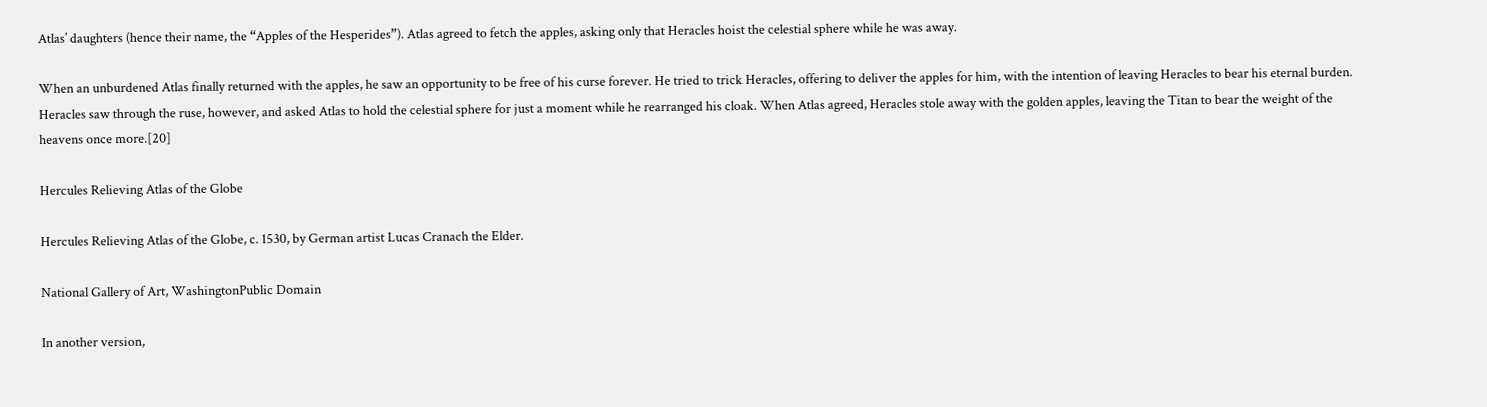Atlas’ daughters (hence their name, the “Apples of the Hesperides”). Atlas agreed to fetch the apples, asking only that Heracles hoist the celestial sphere while he was away.

When an unburdened Atlas finally returned with the apples, he saw an opportunity to be free of his curse forever. He tried to trick Heracles, offering to deliver the apples for him, with the intention of leaving Heracles to bear his eternal burden. Heracles saw through the ruse, however, and asked Atlas to hold the celestial sphere for just a moment while he rearranged his cloak. When Atlas agreed, Heracles stole away with the golden apples, leaving the Titan to bear the weight of the heavens once more.[20]

Hercules Relieving Atlas of the Globe

Hercules Relieving Atlas of the Globe, c. 1530, by German artist Lucas Cranach the Elder.

National Gallery of Art, WashingtonPublic Domain

In another version,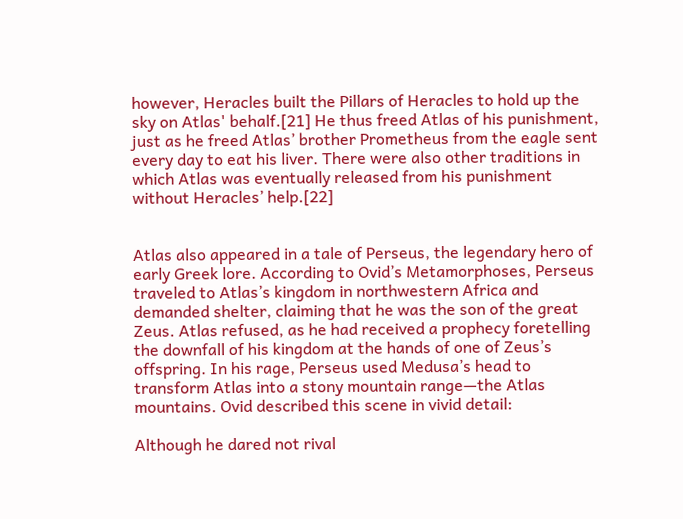however, Heracles built the Pillars of Heracles to hold up the sky on Atlas' behalf.[21] He thus freed Atlas of his punishment, just as he freed Atlas’ brother Prometheus from the eagle sent every day to eat his liver. There were also other traditions in which Atlas was eventually released from his punishment without Heracles’ help.[22]


Atlas also appeared in a tale of Perseus, the legendary hero of early Greek lore. According to Ovid’s Metamorphoses, Perseus traveled to Atlas’s kingdom in northwestern Africa and demanded shelter, claiming that he was the son of the great Zeus. Atlas refused, as he had received a prophecy foretelling the downfall of his kingdom at the hands of one of Zeus’s offspring. In his rage, Perseus used Medusa’s head to transform Atlas into a stony mountain range—the Atlas mountains. Ovid described this scene in vivid detail:

Although he dared not rival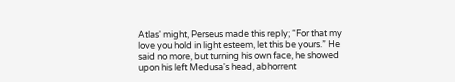Atlas' might, Perseus made this reply; “For that my love you hold in light esteem, let this be yours.” He said no more, but turning his own face, he showed upon his left Medusa's head, abhorrent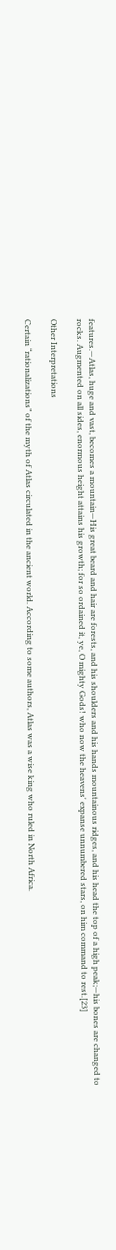features.—Atlas, huge and vast, becomes a mountain—His great beard and hair are forests, and his shoulders and his hands mountainous ridges, and his head the top of a high peak;—his bones are changed to rocks. Augmented on all sides, enormous height attains his growth; for so ordained it, ye, O mighty Gods! who now the heavens' expanse unnumbered stars, on him command to rest.[23]

Other Interpretations

Certain “rationalizations” of the myth of Atlas circulated in the ancient world. According to some authors, Atlas was a wise king who ruled in North Africa.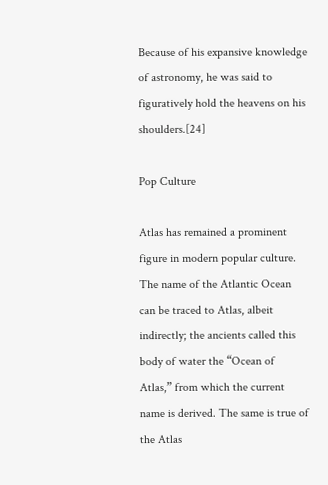Because of his expansive knowledge of astronomy, he was said to figuratively hold the heavens on his shoulders.[24]

Pop Culture

Atlas has remained a prominent figure in modern popular culture. The name of the Atlantic Ocean can be traced to Atlas, albeit indirectly; the ancients called this body of water the “Ocean of Atlas,” from which the current name is derived. The same is true of the Atlas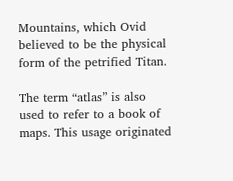Mountains, which Ovid believed to be the physical form of the petrified Titan.

The term “atlas” is also used to refer to a book of maps. This usage originated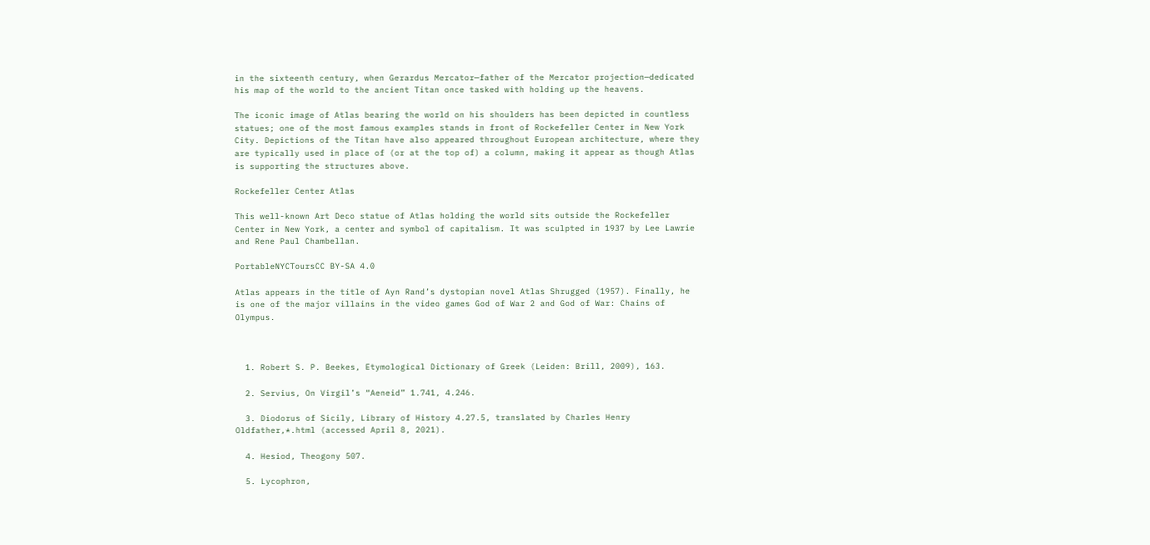in the sixteenth century, when Gerardus Mercator—father of the Mercator projection—dedicated his map of the world to the ancient Titan once tasked with holding up the heavens.

The iconic image of Atlas bearing the world on his shoulders has been depicted in countless statues; one of the most famous examples stands in front of Rockefeller Center in New York City. Depictions of the Titan have also appeared throughout European architecture, where they are typically used in place of (or at the top of) a column, making it appear as though Atlas is supporting the structures above.

Rockefeller Center Atlas

This well-known Art Deco statue of Atlas holding the world sits outside the Rockefeller Center in New York, a center and symbol of capitalism. It was sculpted in 1937 by Lee Lawrie and Rene Paul Chambellan.

PortableNYCToursCC BY-SA 4.0

Atlas appears in the title of Ayn Rand’s dystopian novel Atlas Shrugged (1957). Finally, he is one of the major villains in the video games God of War 2 and God of War: Chains of Olympus.



  1. Robert S. P. Beekes, Etymological Dictionary of Greek (Leiden: Brill, 2009), 163.

  2. Servius, On Virgil’s “Aeneid” 1.741, 4.246.

  3. Diodorus of Sicily, Library of History 4.27.5, translated by Charles Henry Oldfather,*.html (accessed April 8, 2021).

  4. Hesiod, Theogony 507.

  5. Lycophron,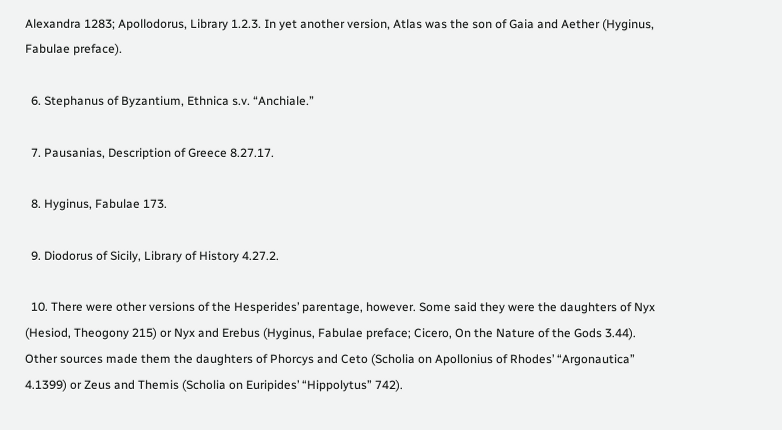Alexandra 1283; Apollodorus, Library 1.2.3. In yet another version, Atlas was the son of Gaia and Aether (Hyginus, Fabulae preface).

  6. Stephanus of Byzantium, Ethnica s.v. “Anchiale.”

  7. Pausanias, Description of Greece 8.27.17.

  8. Hyginus, Fabulae 173.

  9. Diodorus of Sicily, Library of History 4.27.2.

  10. There were other versions of the Hesperides’ parentage, however. Some said they were the daughters of Nyx (Hesiod, Theogony 215) or Nyx and Erebus (Hyginus, Fabulae preface; Cicero, On the Nature of the Gods 3.44). Other sources made them the daughters of Phorcys and Ceto (Scholia on Apollonius of Rhodes’ “Argonautica” 4.1399) or Zeus and Themis (Scholia on Euripides’ “Hippolytus” 742).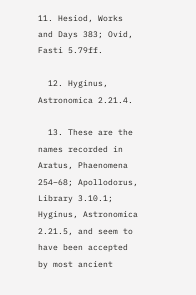11. Hesiod, Works and Days 383; Ovid, Fasti 5.79ff.

  12. Hyginus, Astronomica 2.21.4.

  13. These are the names recorded in Aratus, Phaenomena 254–68; Apollodorus, Library 3.10.1; Hyginus, Astronomica 2.21.5, and seem to have been accepted by most ancient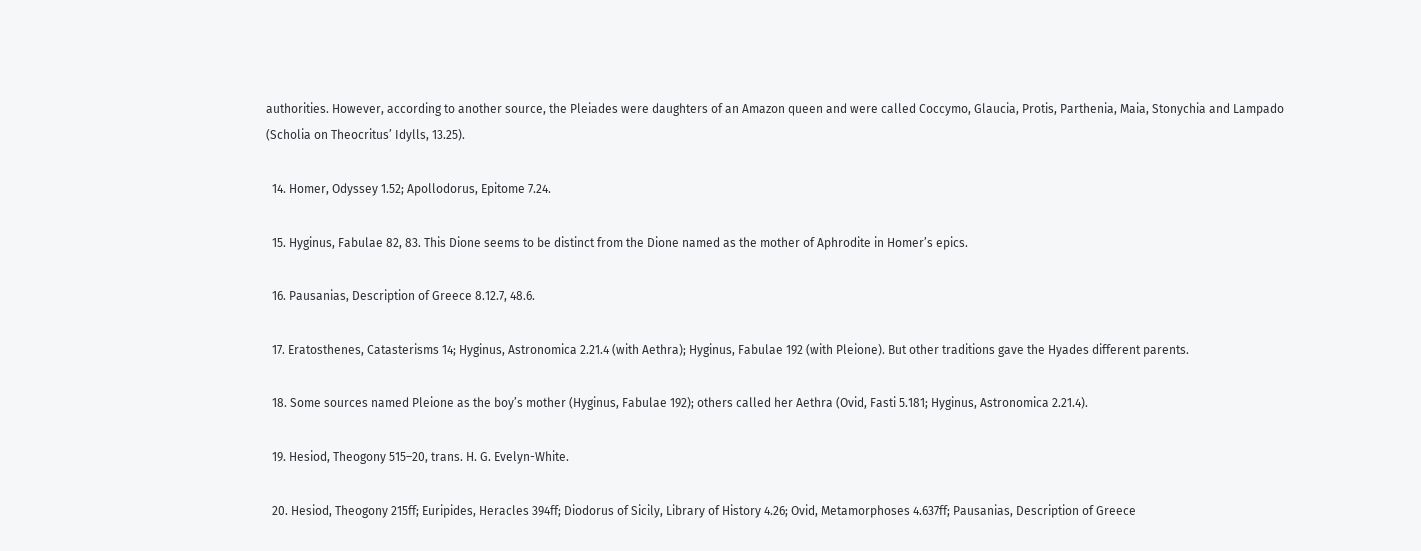authorities. However, according to another source, the Pleiades were daughters of an Amazon queen and were called Coccymo, Glaucia, Protis, Parthenia, Maia, Stonychia and Lampado (Scholia on Theocritus’ Idylls, 13.25).

  14. Homer, Odyssey 1.52; Apollodorus, Epitome 7.24.

  15. Hyginus, Fabulae 82, 83. This Dione seems to be distinct from the Dione named as the mother of Aphrodite in Homer’s epics.

  16. Pausanias, Description of Greece 8.12.7, 48.6.

  17. Eratosthenes, Catasterisms 14; Hyginus, Astronomica 2.21.4 (with Aethra); Hyginus, Fabulae 192 (with Pleione). But other traditions gave the Hyades different parents.

  18. Some sources named Pleione as the boy’s mother (Hyginus, Fabulae 192); others called her Aethra (Ovid, Fasti 5.181; Hyginus, Astronomica 2.21.4).

  19. Hesiod, Theogony 515–20, trans. H. G. Evelyn-White.

  20. Hesiod, Theogony 215ff; Euripides, Heracles 394ff; Diodorus of Sicily, Library of History 4.26; Ovid, Metamorphoses 4.637ff; Pausanias, Description of Greece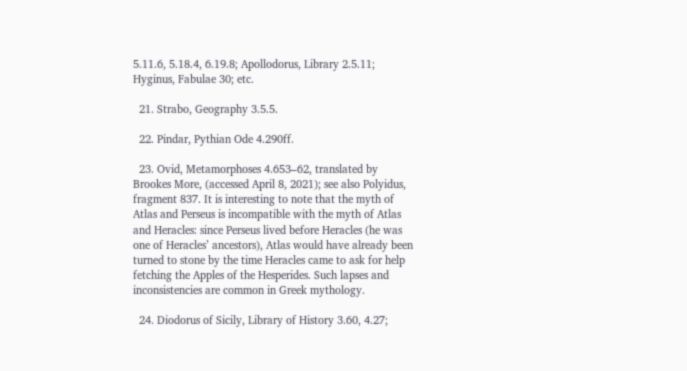5.11.6, 5.18.4, 6.19.8; Apollodorus, Library 2.5.11; Hyginus, Fabulae 30; etc.

  21. Strabo, Geography 3.5.5.

  22. Pindar, Pythian Ode 4.290ff.

  23. Ovid, Metamorphoses 4.653–62, translated by Brookes More, (accessed April 8, 2021); see also Polyidus, fragment 837. It is interesting to note that the myth of Atlas and Perseus is incompatible with the myth of Atlas and Heracles: since Perseus lived before Heracles (he was one of Heracles’ ancestors), Atlas would have already been turned to stone by the time Heracles came to ask for help fetching the Apples of the Hesperides. Such lapses and inconsistencies are common in Greek mythology.

  24. Diodorus of Sicily, Library of History 3.60, 4.27;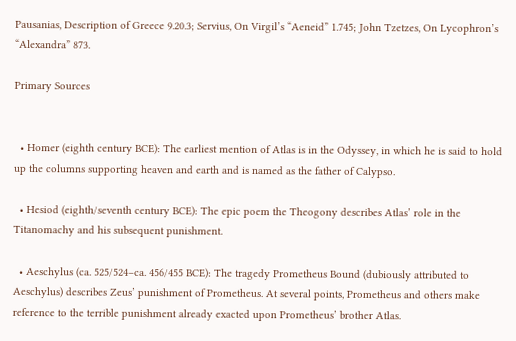Pausanias, Description of Greece 9.20.3; Servius, On Virgil’s “Aeneid” 1.745; John Tzetzes, On Lycophron’s “Alexandra” 873.

Primary Sources


  • Homer (eighth century BCE): The earliest mention of Atlas is in the Odyssey, in which he is said to hold up the columns supporting heaven and earth and is named as the father of Calypso.

  • Hesiod (eighth/seventh century BCE): The epic poem the Theogony describes Atlas’ role in the Titanomachy and his subsequent punishment.

  • Aeschylus (ca. 525/524–ca. 456/455 BCE): The tragedy Prometheus Bound (dubiously attributed to Aeschylus) describes Zeus’ punishment of Prometheus. At several points, Prometheus and others make reference to the terrible punishment already exacted upon Prometheus’ brother Atlas.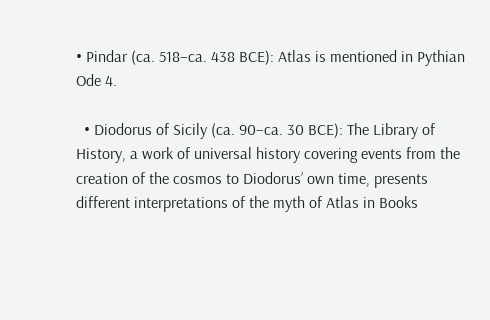• Pindar (ca. 518–ca. 438 BCE): Atlas is mentioned in Pythian Ode 4.

  • Diodorus of Sicily (ca. 90–ca. 30 BCE): The Library of History, a work of universal history covering events from the creation of the cosmos to Diodorus’ own time, presents different interpretations of the myth of Atlas in Books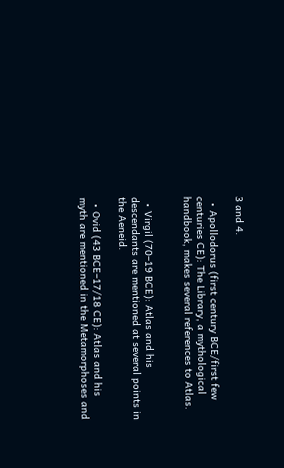3 and 4.

  • Apollodorus (first century BCE/first few centuries CE): The Library, a mythological handbook, makes several references to Atlas.


  • Virgil (70–19 BCE): Atlas and his descendants are mentioned at several points in the Aeneid.

  • Ovid (43 BCE–17/18 CE): Atlas and his myth are mentioned in the Metamorphoses and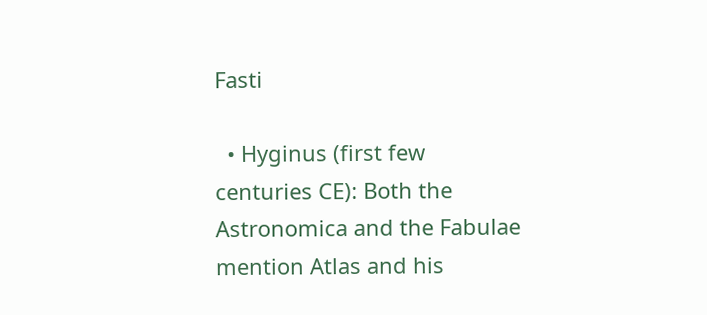Fasti

  • Hyginus (first few centuries CE): Both the Astronomica and the Fabulae mention Atlas and his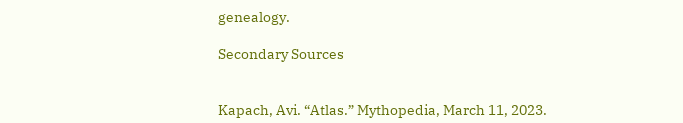genealogy.

Secondary Sources


Kapach, Avi. “Atlas.” Mythopedia, March 11, 2023.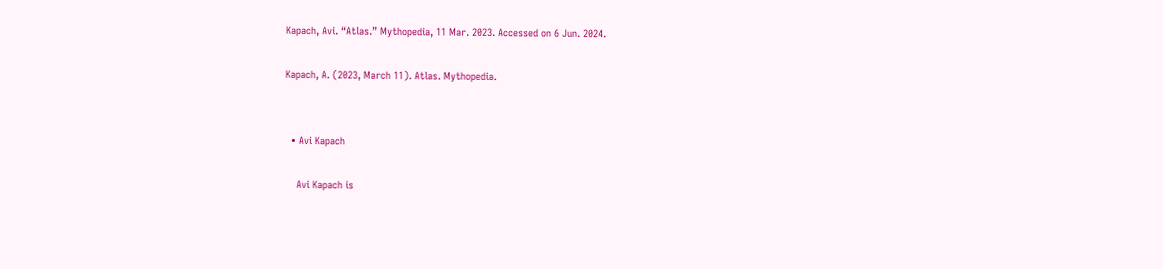Kapach, Avi. “Atlas.” Mythopedia, 11 Mar. 2023. Accessed on 6 Jun. 2024.

Kapach, A. (2023, March 11). Atlas. Mythopedia.


  • Avi Kapach

    Avi Kapach is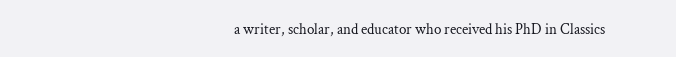a writer, scholar, and educator who received his PhD in Classics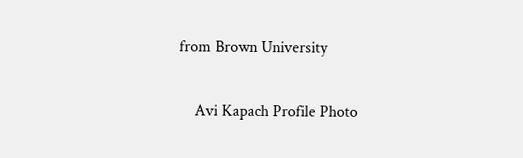from Brown University

    Avi Kapach Profile Photo